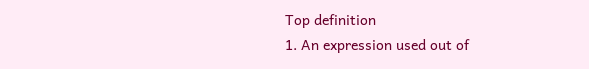Top definition
1. An expression used out of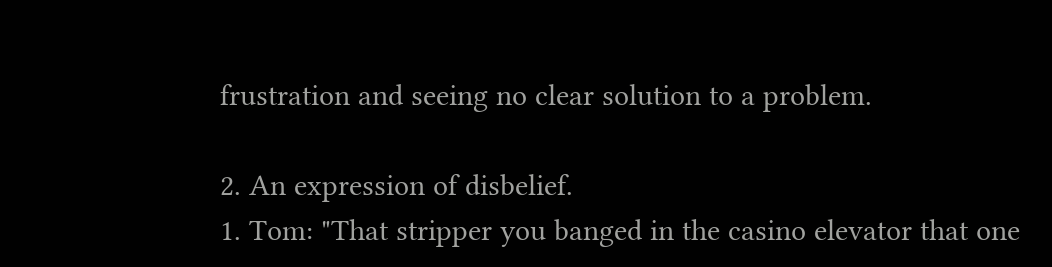frustration and seeing no clear solution to a problem.

2. An expression of disbelief.
1. Tom: "That stripper you banged in the casino elevator that one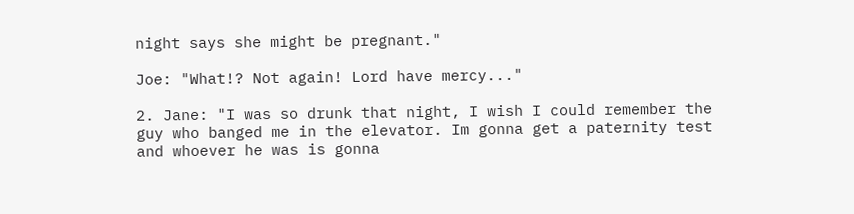night says she might be pregnant."

Joe: "What!? Not again! Lord have mercy..."

2. Jane: "I was so drunk that night, I wish I could remember the guy who banged me in the elevator. Im gonna get a paternity test and whoever he was is gonna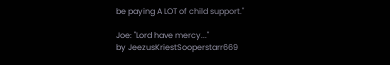be paying A LOT of child support."

Joe: "Lord have mercy..."
by JeezusKriestSooperstarr669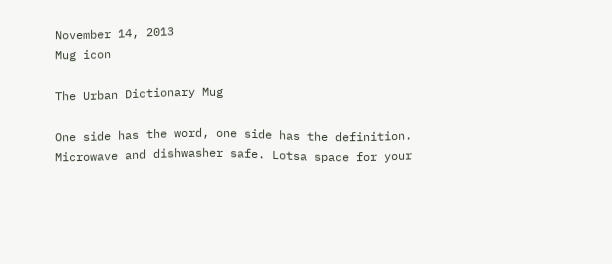November 14, 2013
Mug icon

The Urban Dictionary Mug

One side has the word, one side has the definition. Microwave and dishwasher safe. Lotsa space for your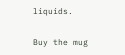liquids.

Buy the mug